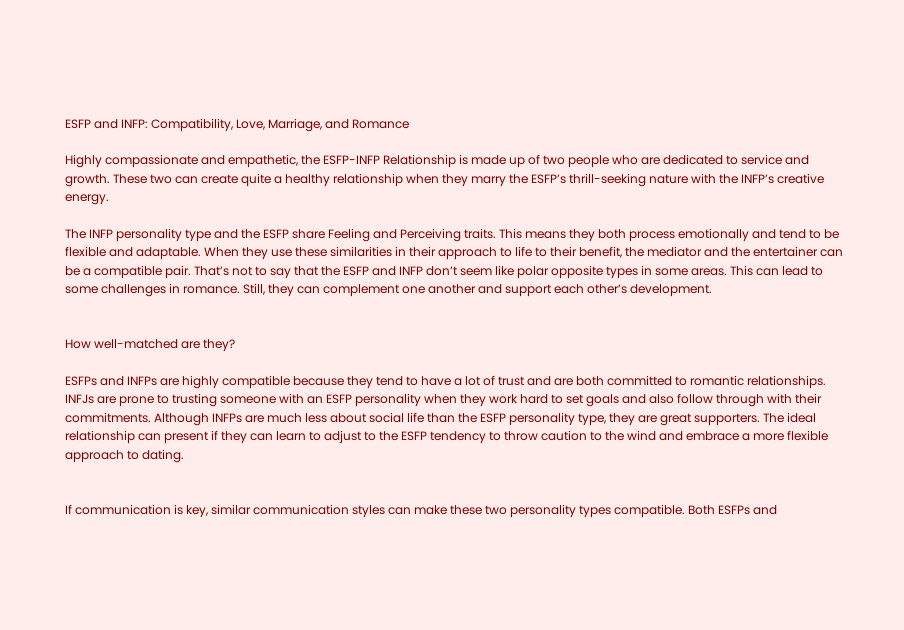ESFP and INFP: Compatibility, Love, Marriage, and Romance

Highly compassionate and empathetic, the ESFP-INFP Relationship is made up of two people who are dedicated to service and growth. These two can create quite a healthy relationship when they marry the ESFP’s thrill-seeking nature with the INFP’s creative energy.

The INFP personality type and the ESFP share Feeling and Perceiving traits. This means they both process emotionally and tend to be flexible and adaptable. When they use these similarities in their approach to life to their benefit, the mediator and the entertainer can be a compatible pair. That’s not to say that the ESFP and INFP don’t seem like polar opposite types in some areas. This can lead to some challenges in romance. Still, they can complement one another and support each other’s development.


How well-matched are they?

ESFPs and INFPs are highly compatible because they tend to have a lot of trust and are both committed to romantic relationships. INFJs are prone to trusting someone with an ESFP personality when they work hard to set goals and also follow through with their commitments. Although INFPs are much less about social life than the ESFP personality type, they are great supporters. The ideal relationship can present if they can learn to adjust to the ESFP tendency to throw caution to the wind and embrace a more flexible approach to dating.


If communication is key, similar communication styles can make these two personality types compatible. Both ESFPs and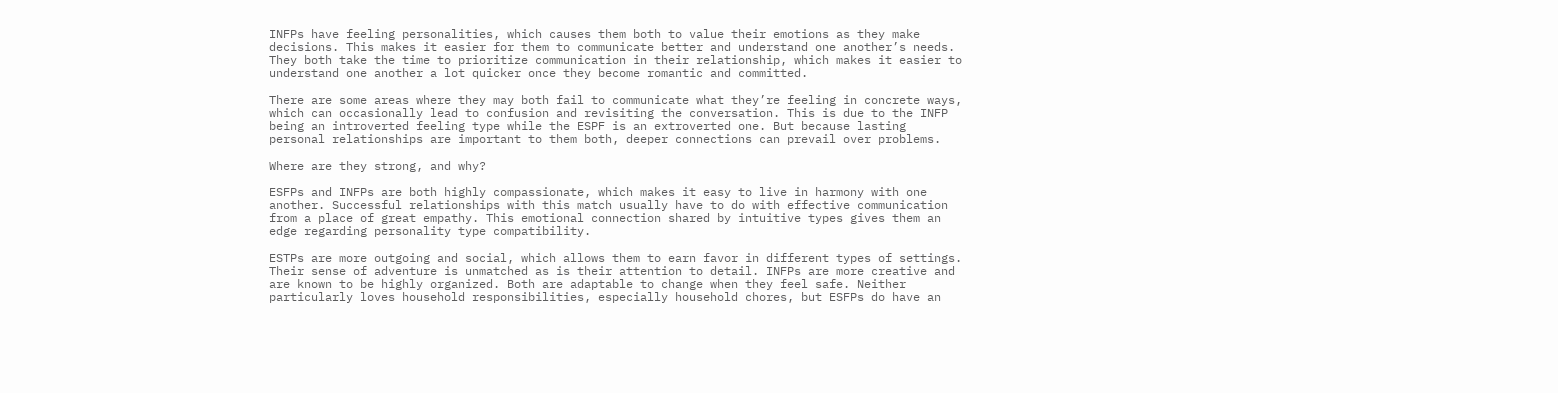INFPs have feeling personalities, which causes them both to value their emotions as they make decisions. This makes it easier for them to communicate better and understand one another’s needs. They both take the time to prioritize communication in their relationship, which makes it easier to understand one another a lot quicker once they become romantic and committed.

There are some areas where they may both fail to communicate what they’re feeling in concrete ways, which can occasionally lead to confusion and revisiting the conversation. This is due to the INFP being an introverted feeling type while the ESPF is an extroverted one. But because lasting personal relationships are important to them both, deeper connections can prevail over problems.

Where are they strong, and why?

ESFPs and INFPs are both highly compassionate, which makes it easy to live in harmony with one another. Successful relationships with this match usually have to do with effective communication from a place of great empathy. This emotional connection shared by intuitive types gives them an edge regarding personality type compatibility.

ESTPs are more outgoing and social, which allows them to earn favor in different types of settings. Their sense of adventure is unmatched as is their attention to detail. INFPs are more creative and are known to be highly organized. Both are adaptable to change when they feel safe. Neither particularly loves household responsibilities, especially household chores, but ESFPs do have an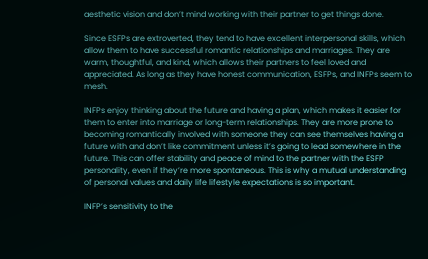aesthetic vision and don’t mind working with their partner to get things done.

Since ESFPs are extroverted, they tend to have excellent interpersonal skills, which allow them to have successful romantic relationships and marriages. They are warm, thoughtful, and kind, which allows their partners to feel loved and appreciated. As long as they have honest communication, ESFPs, and INFPs seem to mesh.

INFPs enjoy thinking about the future and having a plan, which makes it easier for them to enter into marriage or long-term relationships. They are more prone to becoming romantically involved with someone they can see themselves having a future with and don’t like commitment unless it’s going to lead somewhere in the future. This can offer stability and peace of mind to the partner with the ESFP personality, even if they’re more spontaneous. This is why a mutual understanding of personal values and daily life lifestyle expectations is so important.

INFP’s sensitivity to the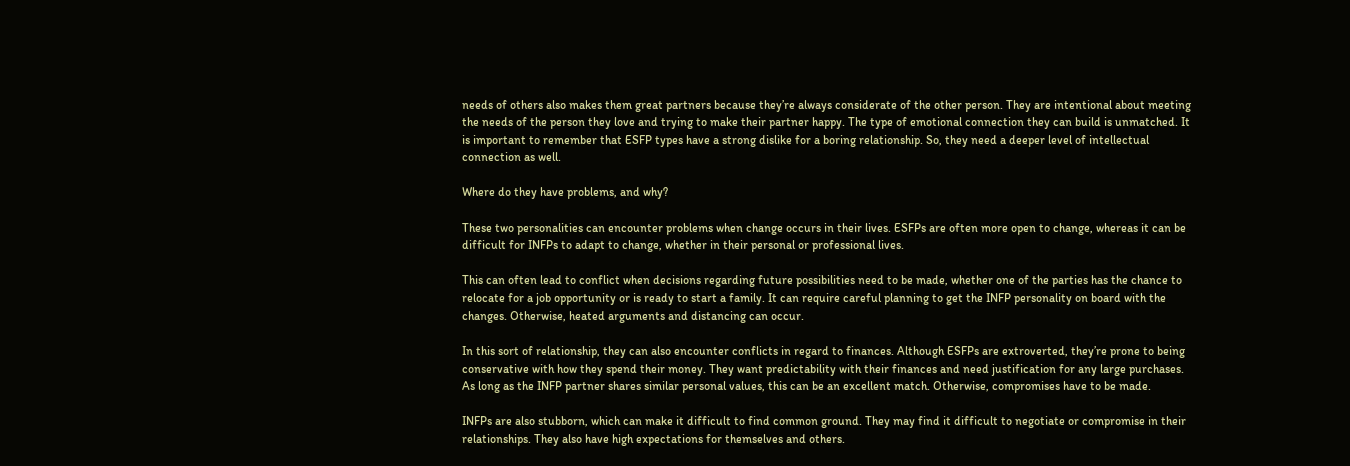needs of others also makes them great partners because they’re always considerate of the other person. They are intentional about meeting the needs of the person they love and trying to make their partner happy. The type of emotional connection they can build is unmatched. It is important to remember that ESFP types have a strong dislike for a boring relationship. So, they need a deeper level of intellectual connection as well.

Where do they have problems, and why?

These two personalities can encounter problems when change occurs in their lives. ESFPs are often more open to change, whereas it can be difficult for INFPs to adapt to change, whether in their personal or professional lives.

This can often lead to conflict when decisions regarding future possibilities need to be made, whether one of the parties has the chance to relocate for a job opportunity or is ready to start a family. It can require careful planning to get the INFP personality on board with the changes. Otherwise, heated arguments and distancing can occur.

In this sort of relationship, they can also encounter conflicts in regard to finances. Although ESFPs are extroverted, they’re prone to being conservative with how they spend their money. They want predictability with their finances and need justification for any large purchases. As long as the INFP partner shares similar personal values, this can be an excellent match. Otherwise, compromises have to be made.

INFPs are also stubborn, which can make it difficult to find common ground. They may find it difficult to negotiate or compromise in their relationships. They also have high expectations for themselves and others.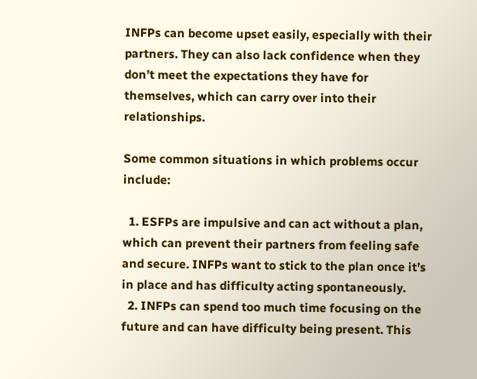INFPs can become upset easily, especially with their partners. They can also lack confidence when they don’t meet the expectations they have for themselves, which can carry over into their relationships.

Some common situations in which problems occur include:

  1. ESFPs are impulsive and can act without a plan, which can prevent their partners from feeling safe and secure. INFPs want to stick to the plan once it’s in place and has difficulty acting spontaneously.
  2. INFPs can spend too much time focusing on the future and can have difficulty being present. This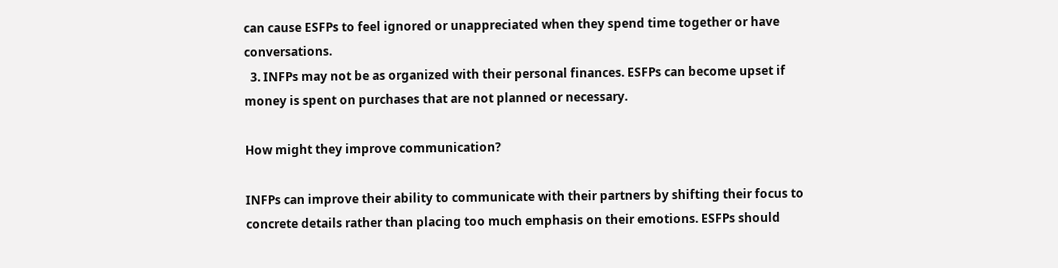can cause ESFPs to feel ignored or unappreciated when they spend time together or have conversations.
  3. INFPs may not be as organized with their personal finances. ESFPs can become upset if money is spent on purchases that are not planned or necessary.

How might they improve communication?

INFPs can improve their ability to communicate with their partners by shifting their focus to concrete details rather than placing too much emphasis on their emotions. ESFPs should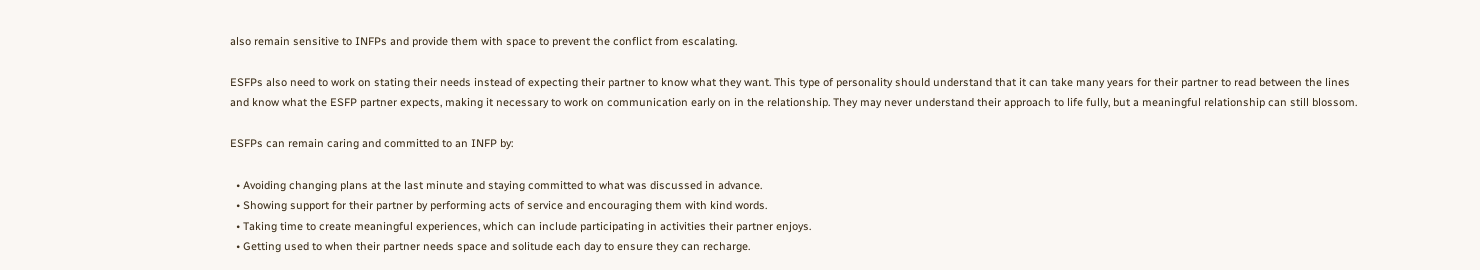also remain sensitive to INFPs and provide them with space to prevent the conflict from escalating.

ESFPs also need to work on stating their needs instead of expecting their partner to know what they want. This type of personality should understand that it can take many years for their partner to read between the lines and know what the ESFP partner expects, making it necessary to work on communication early on in the relationship. They may never understand their approach to life fully, but a meaningful relationship can still blossom.

ESFPs can remain caring and committed to an INFP by:

  • Avoiding changing plans at the last minute and staying committed to what was discussed in advance.
  • Showing support for their partner by performing acts of service and encouraging them with kind words.
  • Taking time to create meaningful experiences, which can include participating in activities their partner enjoys.
  • Getting used to when their partner needs space and solitude each day to ensure they can recharge.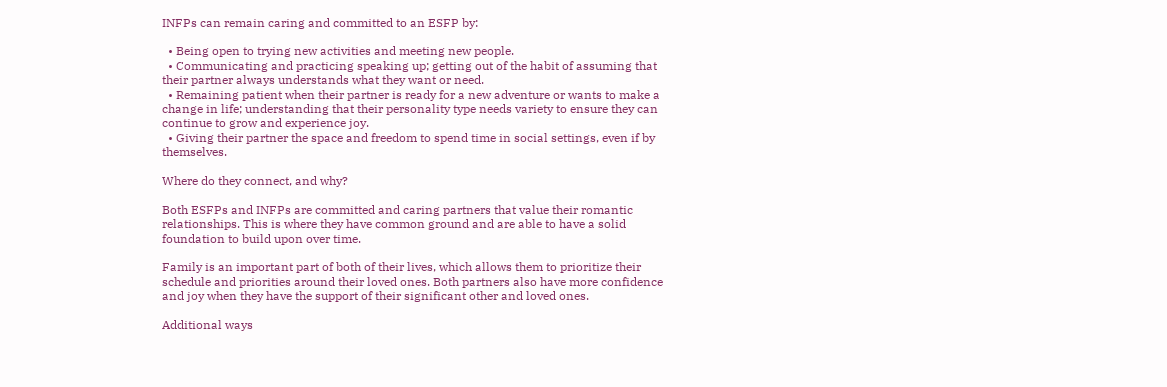INFPs can remain caring and committed to an ESFP by:

  • Being open to trying new activities and meeting new people.
  • Communicating and practicing speaking up; getting out of the habit of assuming that their partner always understands what they want or need.
  • Remaining patient when their partner is ready for a new adventure or wants to make a change in life; understanding that their personality type needs variety to ensure they can continue to grow and experience joy.
  • Giving their partner the space and freedom to spend time in social settings, even if by themselves.

Where do they connect, and why?

Both ESFPs and INFPs are committed and caring partners that value their romantic relationships. This is where they have common ground and are able to have a solid foundation to build upon over time.

Family is an important part of both of their lives, which allows them to prioritize their schedule and priorities around their loved ones. Both partners also have more confidence and joy when they have the support of their significant other and loved ones.

Additional ways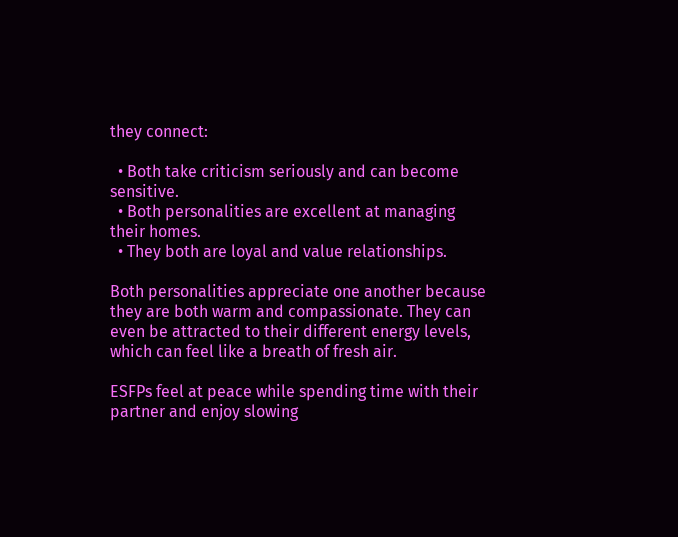they connect:

  • Both take criticism seriously and can become sensitive.
  • Both personalities are excellent at managing their homes.
  • They both are loyal and value relationships.

Both personalities appreciate one another because they are both warm and compassionate. They can even be attracted to their different energy levels, which can feel like a breath of fresh air.

ESFPs feel at peace while spending time with their partner and enjoy slowing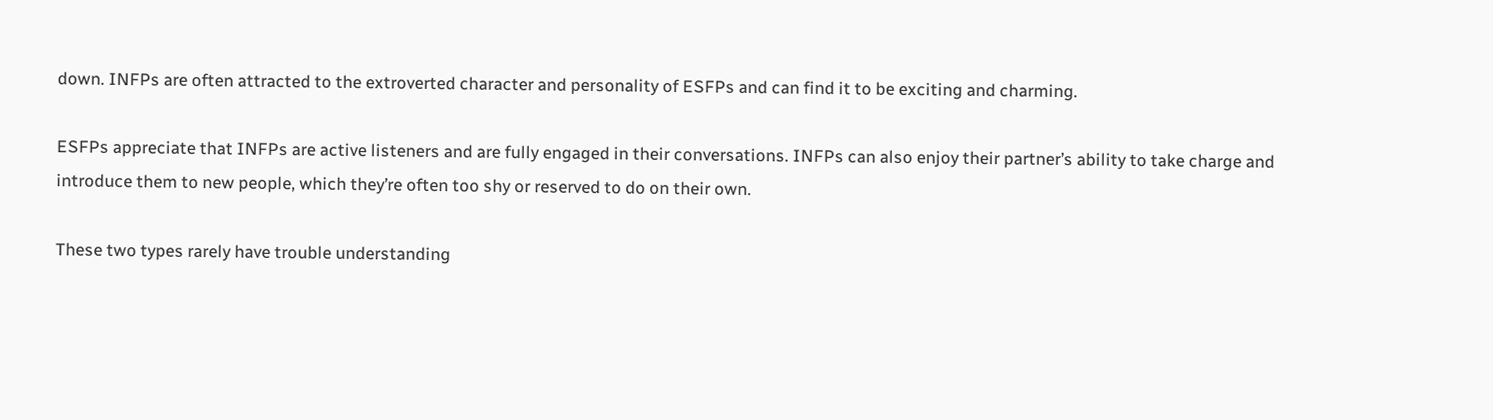down. INFPs are often attracted to the extroverted character and personality of ESFPs and can find it to be exciting and charming.

ESFPs appreciate that INFPs are active listeners and are fully engaged in their conversations. INFPs can also enjoy their partner’s ability to take charge and introduce them to new people, which they’re often too shy or reserved to do on their own.

These two types rarely have trouble understanding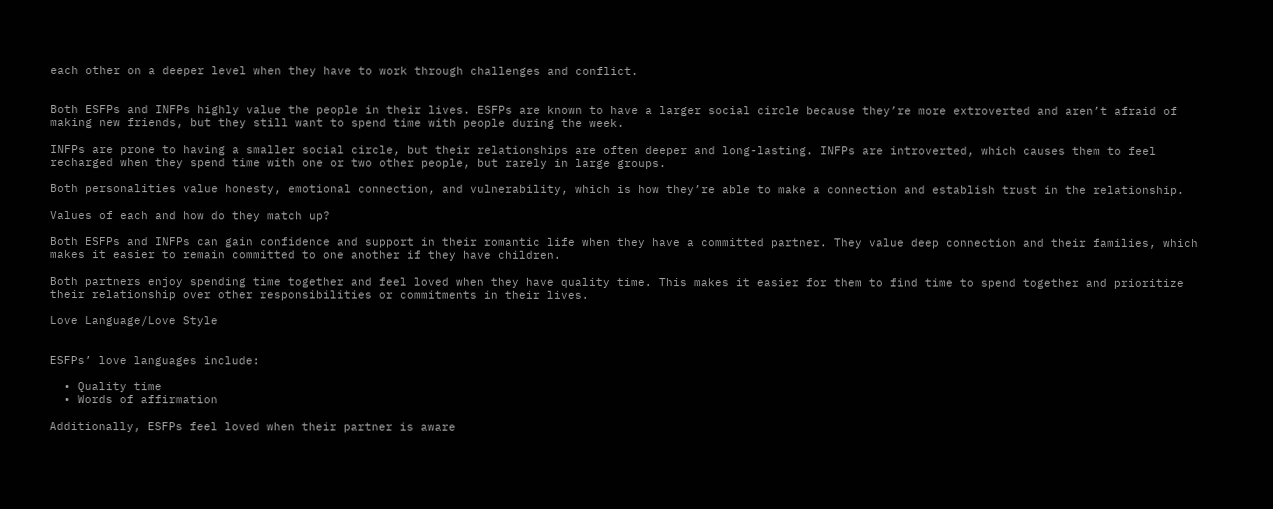each other on a deeper level when they have to work through challenges and conflict.


Both ESFPs and INFPs highly value the people in their lives. ESFPs are known to have a larger social circle because they’re more extroverted and aren’t afraid of making new friends, but they still want to spend time with people during the week.

INFPs are prone to having a smaller social circle, but their relationships are often deeper and long-lasting. INFPs are introverted, which causes them to feel recharged when they spend time with one or two other people, but rarely in large groups.

Both personalities value honesty, emotional connection, and vulnerability, which is how they’re able to make a connection and establish trust in the relationship.

Values of each and how do they match up?

Both ESFPs and INFPs can gain confidence and support in their romantic life when they have a committed partner. They value deep connection and their families, which makes it easier to remain committed to one another if they have children.

Both partners enjoy spending time together and feel loved when they have quality time. This makes it easier for them to find time to spend together and prioritize their relationship over other responsibilities or commitments in their lives.

Love Language/Love Style


ESFPs’ love languages include:

  • Quality time
  • Words of affirmation

Additionally, ESFPs feel loved when their partner is aware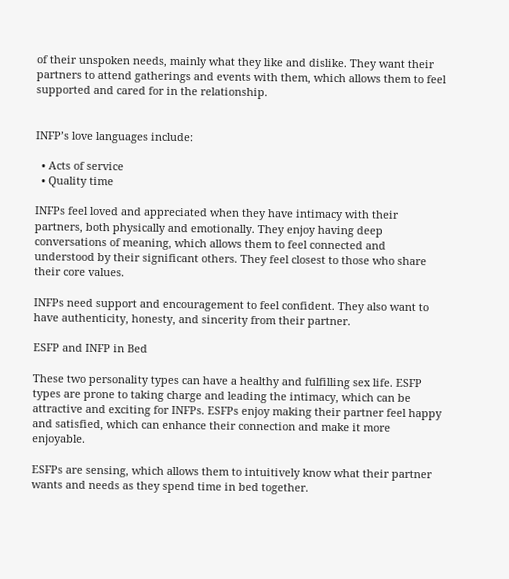of their unspoken needs, mainly what they like and dislike. They want their partners to attend gatherings and events with them, which allows them to feel supported and cared for in the relationship.


INFP’s love languages include:

  • Acts of service
  • Quality time

INFPs feel loved and appreciated when they have intimacy with their partners, both physically and emotionally. They enjoy having deep conversations of meaning, which allows them to feel connected and understood by their significant others. They feel closest to those who share their core values.

INFPs need support and encouragement to feel confident. They also want to have authenticity, honesty, and sincerity from their partner.

ESFP and INFP in Bed

These two personality types can have a healthy and fulfilling sex life. ESFP types are prone to taking charge and leading the intimacy, which can be attractive and exciting for INFPs. ESFPs enjoy making their partner feel happy and satisfied, which can enhance their connection and make it more enjoyable.

ESFPs are sensing, which allows them to intuitively know what their partner wants and needs as they spend time in bed together.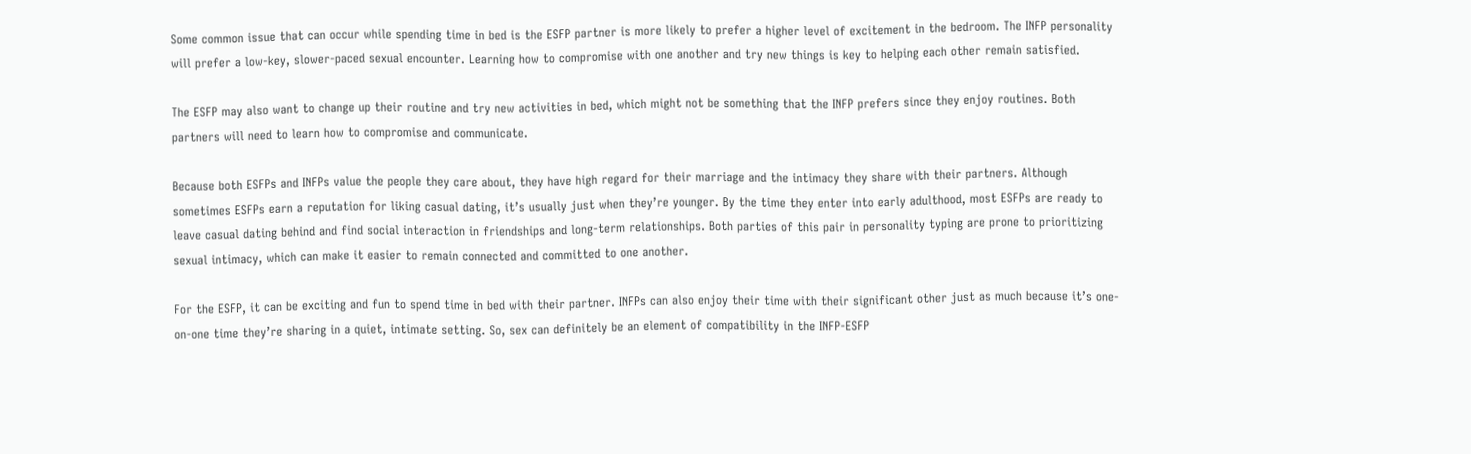Some common issue that can occur while spending time in bed is the ESFP partner is more likely to prefer a higher level of excitement in the bedroom. The INFP personality will prefer a low-key, slower-paced sexual encounter. Learning how to compromise with one another and try new things is key to helping each other remain satisfied.

The ESFP may also want to change up their routine and try new activities in bed, which might not be something that the INFP prefers since they enjoy routines. Both partners will need to learn how to compromise and communicate.

Because both ESFPs and INFPs value the people they care about, they have high regard for their marriage and the intimacy they share with their partners. Although sometimes ESFPs earn a reputation for liking casual dating, it’s usually just when they’re younger. By the time they enter into early adulthood, most ESFPs are ready to leave casual dating behind and find social interaction in friendships and long-term relationships. Both parties of this pair in personality typing are prone to prioritizing sexual intimacy, which can make it easier to remain connected and committed to one another.

For the ESFP, it can be exciting and fun to spend time in bed with their partner. INFPs can also enjoy their time with their significant other just as much because it’s one-on-one time they’re sharing in a quiet, intimate setting. So, sex can definitely be an element of compatibility in the INFP-ESFP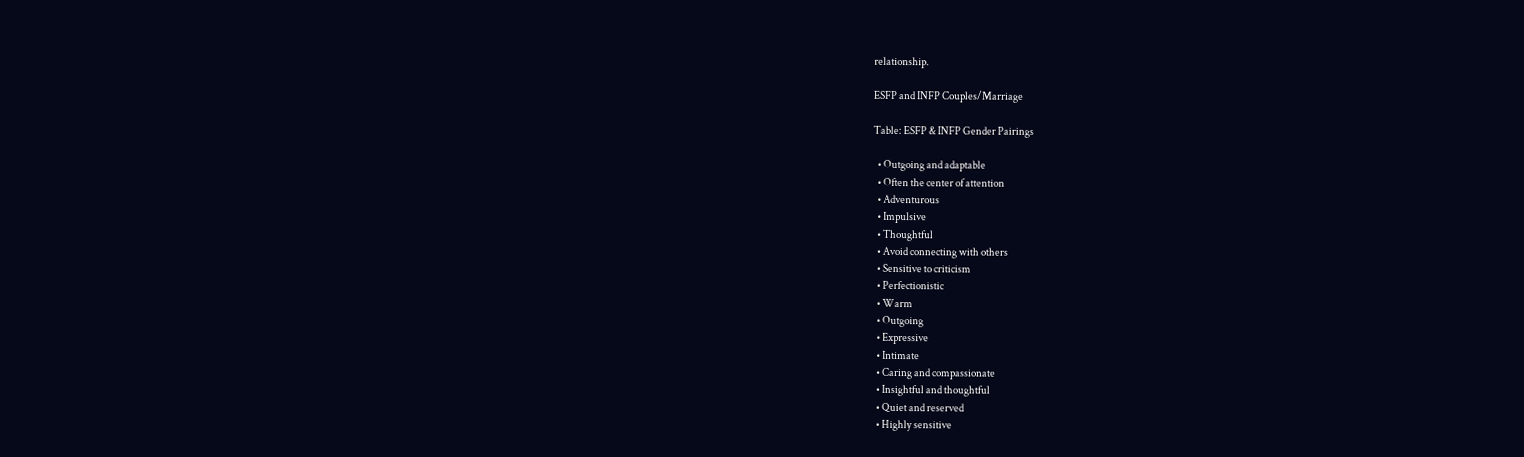relationship.

ESFP and INFP Couples/Marriage

Table: ESFP & INFP Gender Pairings

  • Outgoing and adaptable
  • Often the center of attention
  • Adventurous
  • Impulsive
  • Thoughtful
  • Avoid connecting with others
  • Sensitive to criticism
  • Perfectionistic
  • Warm
  • Outgoing
  • Expressive
  • Intimate
  • Caring and compassionate
  • Insightful and thoughtful
  • Quiet and reserved
  • Highly sensitive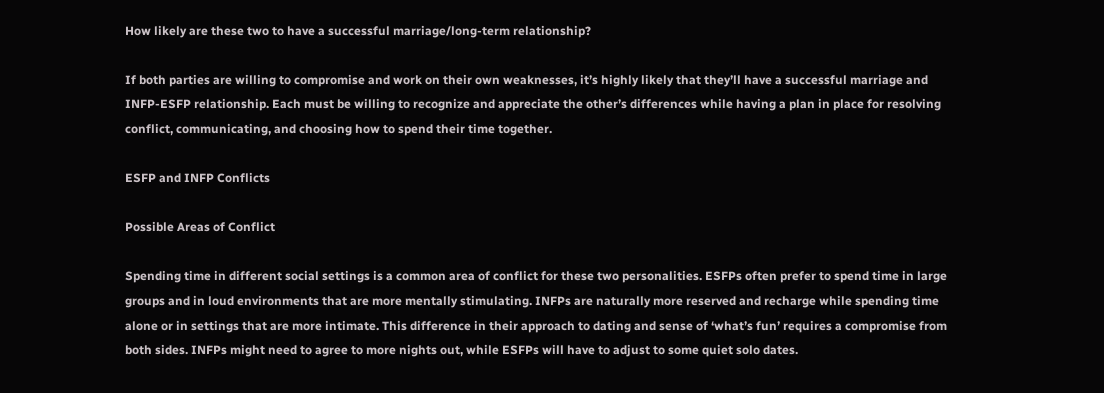How likely are these two to have a successful marriage/long-term relationship?

If both parties are willing to compromise and work on their own weaknesses, it’s highly likely that they’ll have a successful marriage and INFP-ESFP relationship. Each must be willing to recognize and appreciate the other’s differences while having a plan in place for resolving conflict, communicating, and choosing how to spend their time together.

ESFP and INFP Conflicts

Possible Areas of Conflict

Spending time in different social settings is a common area of conflict for these two personalities. ESFPs often prefer to spend time in large groups and in loud environments that are more mentally stimulating. INFPs are naturally more reserved and recharge while spending time alone or in settings that are more intimate. This difference in their approach to dating and sense of ‘what’s fun’ requires a compromise from both sides. INFPs might need to agree to more nights out, while ESFPs will have to adjust to some quiet solo dates.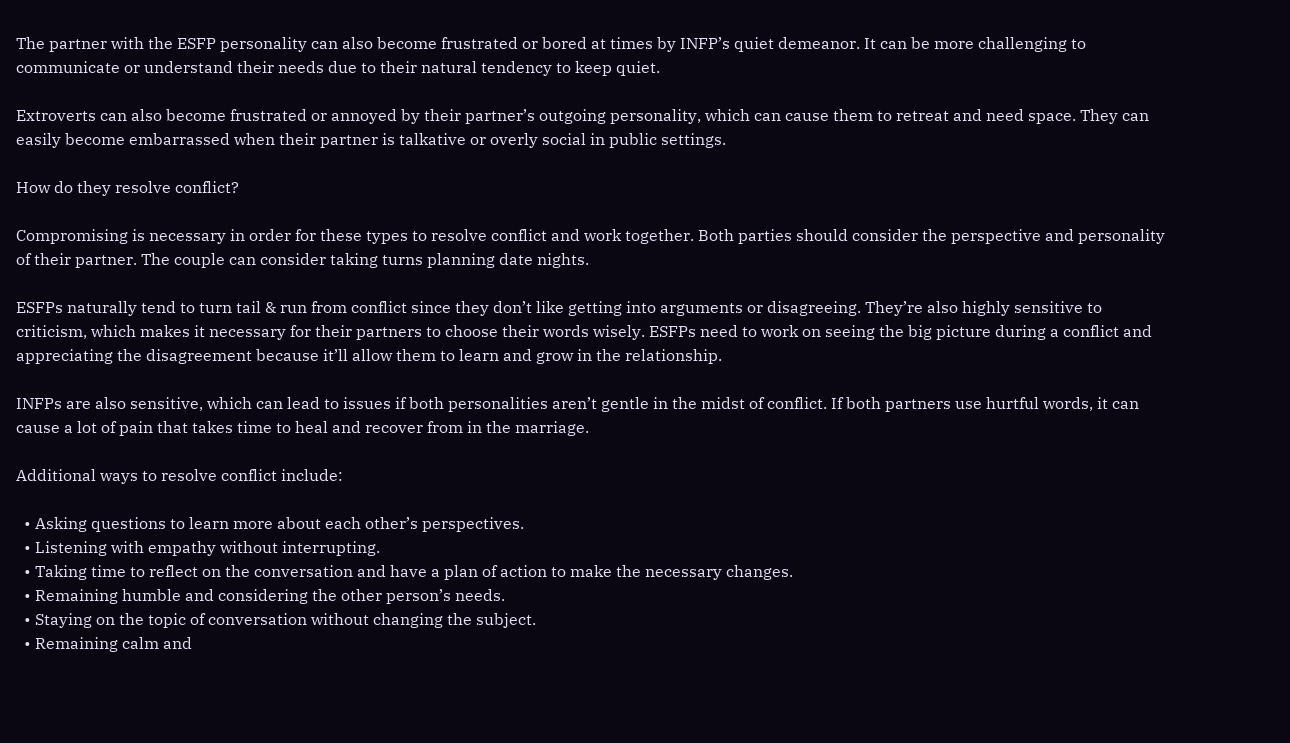The partner with the ESFP personality can also become frustrated or bored at times by INFP’s quiet demeanor. It can be more challenging to communicate or understand their needs due to their natural tendency to keep quiet.

Extroverts can also become frustrated or annoyed by their partner’s outgoing personality, which can cause them to retreat and need space. They can easily become embarrassed when their partner is talkative or overly social in public settings.

How do they resolve conflict?

Compromising is necessary in order for these types to resolve conflict and work together. Both parties should consider the perspective and personality of their partner. The couple can consider taking turns planning date nights.

ESFPs naturally tend to turn tail & run from conflict since they don’t like getting into arguments or disagreeing. They’re also highly sensitive to criticism, which makes it necessary for their partners to choose their words wisely. ESFPs need to work on seeing the big picture during a conflict and appreciating the disagreement because it’ll allow them to learn and grow in the relationship.

INFPs are also sensitive, which can lead to issues if both personalities aren’t gentle in the midst of conflict. If both partners use hurtful words, it can cause a lot of pain that takes time to heal and recover from in the marriage.

Additional ways to resolve conflict include:

  • Asking questions to learn more about each other’s perspectives.
  • Listening with empathy without interrupting.
  • Taking time to reflect on the conversation and have a plan of action to make the necessary changes.
  • Remaining humble and considering the other person’s needs.
  • Staying on the topic of conversation without changing the subject.
  • Remaining calm and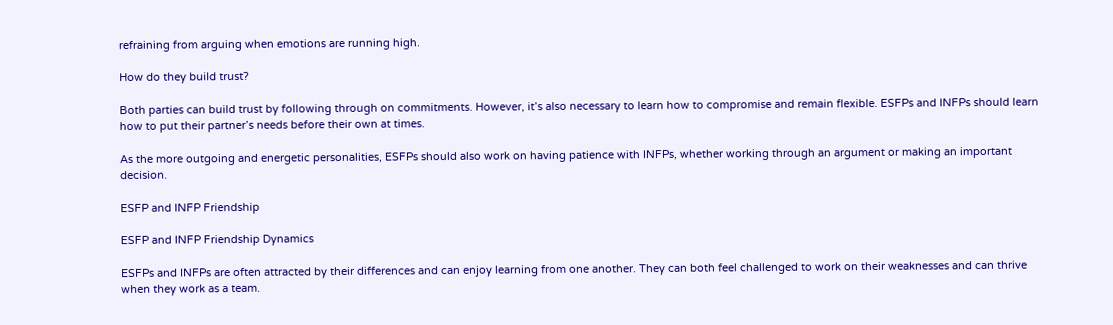refraining from arguing when emotions are running high.

How do they build trust?

Both parties can build trust by following through on commitments. However, it’s also necessary to learn how to compromise and remain flexible. ESFPs and INFPs should learn how to put their partner’s needs before their own at times.

As the more outgoing and energetic personalities, ESFPs should also work on having patience with INFPs, whether working through an argument or making an important decision.

ESFP and INFP Friendship

ESFP and INFP Friendship Dynamics

ESFPs and INFPs are often attracted by their differences and can enjoy learning from one another. They can both feel challenged to work on their weaknesses and can thrive when they work as a team.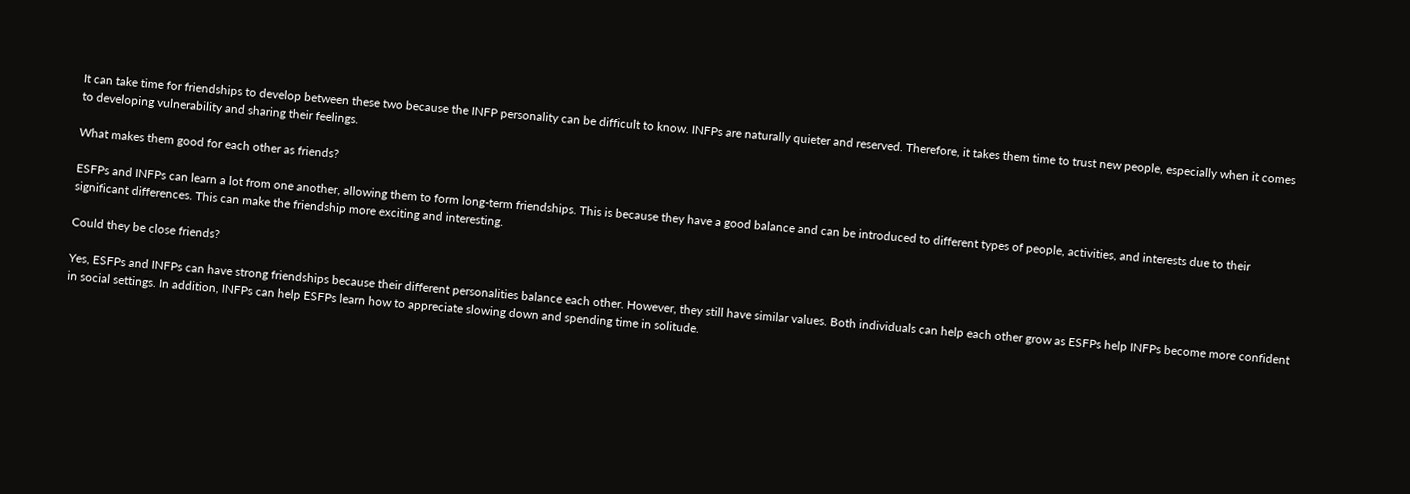It can take time for friendships to develop between these two because the INFP personality can be difficult to know. INFPs are naturally quieter and reserved. Therefore, it takes them time to trust new people, especially when it comes to developing vulnerability and sharing their feelings.

What makes them good for each other as friends?

ESFPs and INFPs can learn a lot from one another, allowing them to form long-term friendships. This is because they have a good balance and can be introduced to different types of people, activities, and interests due to their significant differences. This can make the friendship more exciting and interesting.

Could they be close friends?

Yes, ESFPs and INFPs can have strong friendships because their different personalities balance each other. However, they still have similar values. Both individuals can help each other grow as ESFPs help INFPs become more confident in social settings. In addition, INFPs can help ESFPs learn how to appreciate slowing down and spending time in solitude.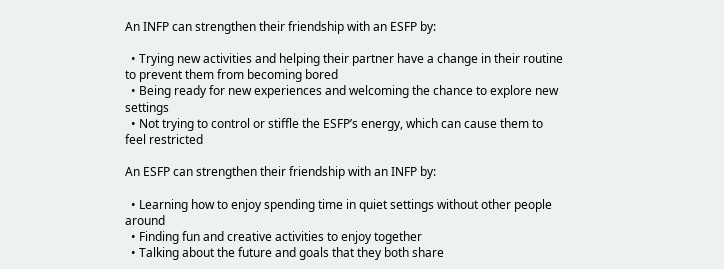An INFP can strengthen their friendship with an ESFP by:

  • Trying new activities and helping their partner have a change in their routine to prevent them from becoming bored
  • Being ready for new experiences and welcoming the chance to explore new settings
  • Not trying to control or stiffle the ESFP’s energy, which can cause them to feel restricted

An ESFP can strengthen their friendship with an INFP by:

  • Learning how to enjoy spending time in quiet settings without other people around
  • Finding fun and creative activities to enjoy together
  • Talking about the future and goals that they both share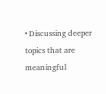• Discussing deeper topics that are meaningful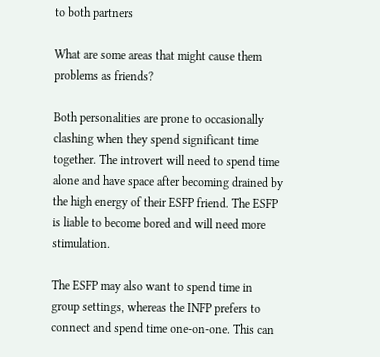to both partners

What are some areas that might cause them problems as friends?

Both personalities are prone to occasionally clashing when they spend significant time together. The introvert will need to spend time alone and have space after becoming drained by the high energy of their ESFP friend. The ESFP is liable to become bored and will need more stimulation.

The ESFP may also want to spend time in group settings, whereas the INFP prefers to connect and spend time one-on-one. This can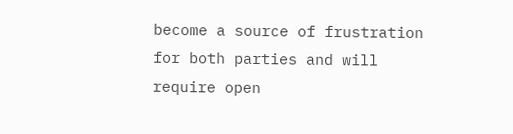become a source of frustration for both parties and will require open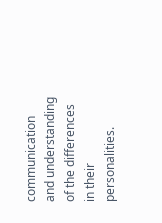communication and understanding of the differences in their personalities.